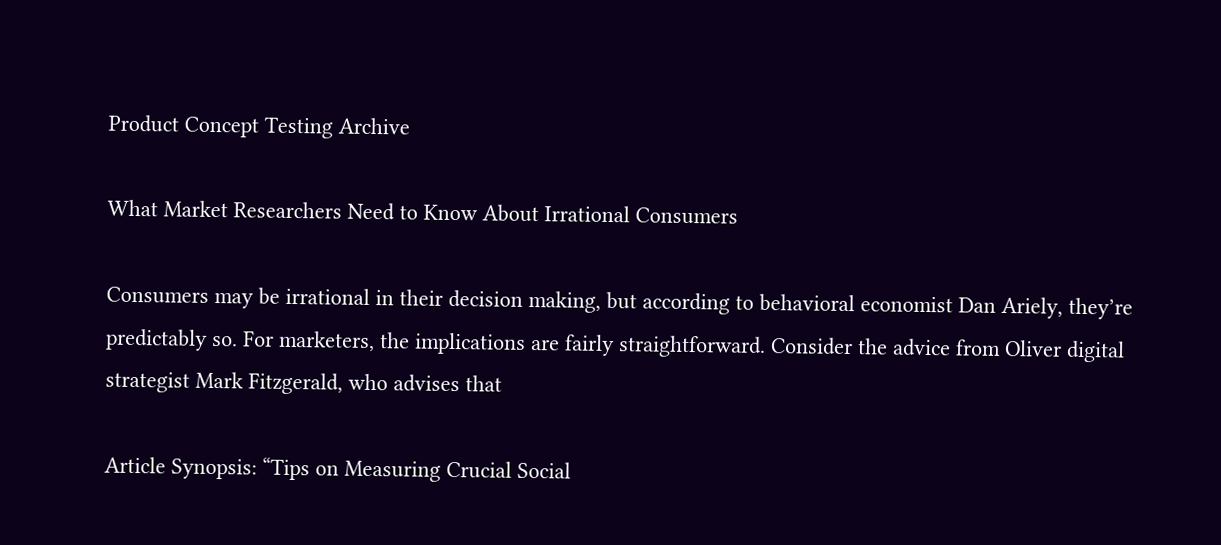Product Concept Testing Archive

What Market Researchers Need to Know About Irrational Consumers

Consumers may be irrational in their decision making, but according to behavioral economist Dan Ariely, they’re predictably so. For marketers, the implications are fairly straightforward. Consider the advice from Oliver digital strategist Mark Fitzgerald, who advises that

Article Synopsis: “Tips on Measuring Crucial Social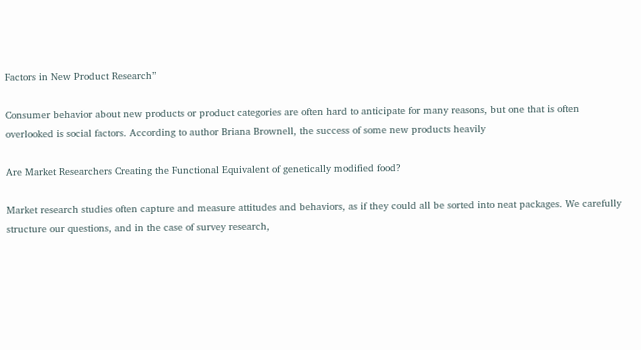Factors in New Product Research”

Consumer behavior about new products or product categories are often hard to anticipate for many reasons, but one that is often overlooked is social factors. According to author Briana Brownell, the success of some new products heavily

Are Market Researchers Creating the Functional Equivalent of genetically modified food?

Market research studies often capture and measure attitudes and behaviors, as if they could all be sorted into neat packages. We carefully structure our questions, and in the case of survey research,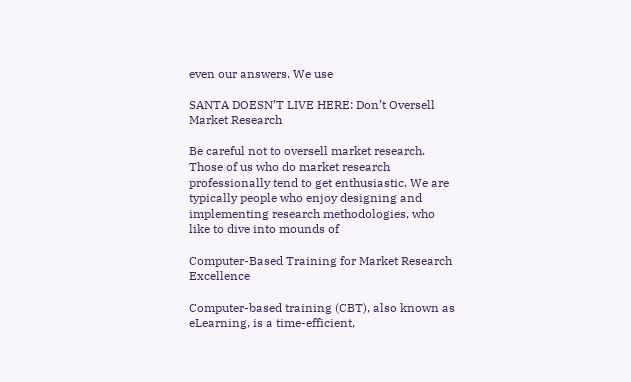even our answers. We use

SANTA DOESN’T LIVE HERE: Don’t Oversell Market Research

Be careful not to oversell market research. Those of us who do market research professionally tend to get enthusiastic. We are typically people who enjoy designing and implementing research methodologies, who like to dive into mounds of

Computer-Based Training for Market Research Excellence

Computer-based training (CBT), also known as eLearning, is a time-efficient,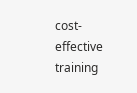cost-effective training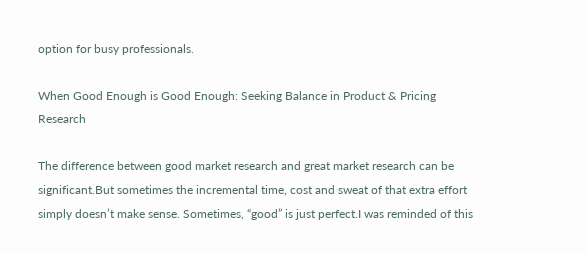option for busy professionals.

When Good Enough is Good Enough: Seeking Balance in Product & Pricing Research

The difference between good market research and great market research can be significant.But sometimes the incremental time, cost and sweat of that extra effort simply doesn’t make sense. Sometimes, “good” is just perfect.I was reminded of this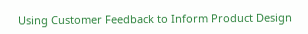Using Customer Feedback to Inform Product Design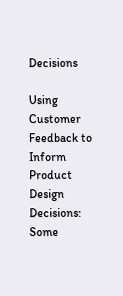Decisions

Using Customer Feedback to Inform Product Design Decisions: Some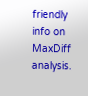friendly info on MaxDiff analysis.